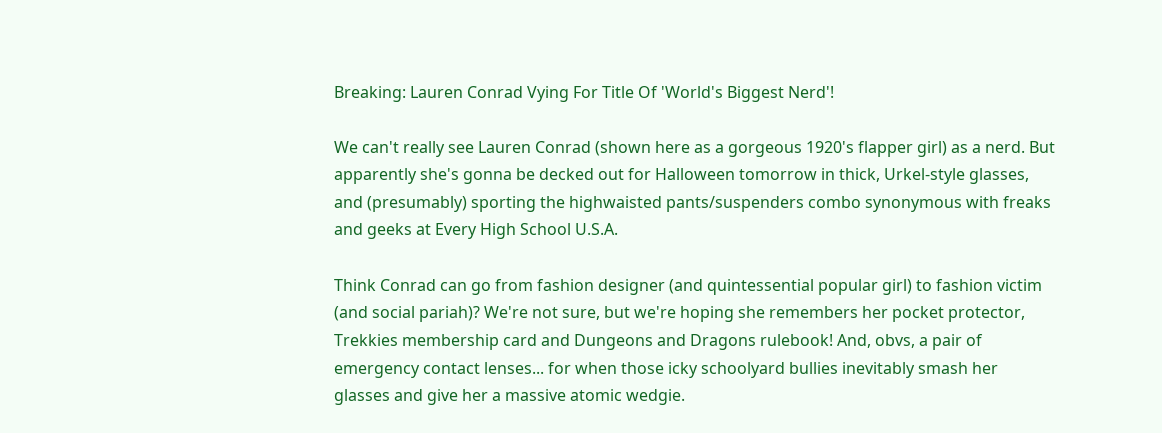Breaking: Lauren Conrad Vying For Title Of 'World's Biggest Nerd'!

We can't really see Lauren Conrad (shown here as a gorgeous 1920's flapper girl) as a nerd. But apparently she's gonna be decked out for Halloween tomorrow in thick, Urkel-style glasses, and (presumably) sporting the highwaisted pants/suspenders combo synonymous with freaks and geeks at Every High School U.S.A.

Think Conrad can go from fashion designer (and quintessential popular girl) to fashion victim (and social pariah)? We're not sure, but we're hoping she remembers her pocket protector, Trekkies membership card and Dungeons and Dragons rulebook! And, obvs, a pair of emergency contact lenses... for when those icky schoolyard bullies inevitably smash her glasses and give her a massive atomic wedgie.